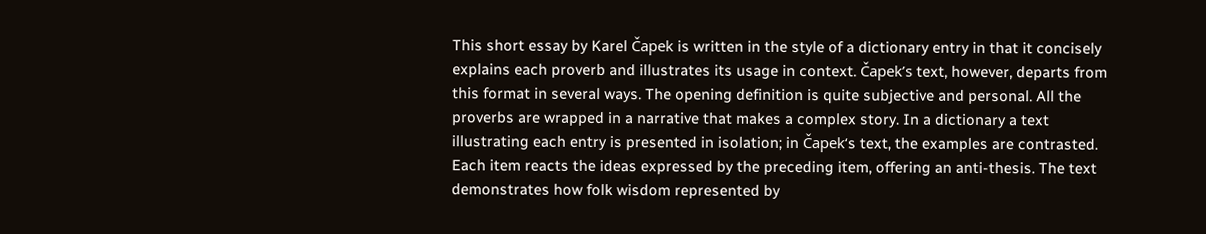This short essay by Karel Čapek is written in the style of a dictionary entry in that it concisely explains each proverb and illustrates its usage in context. Čapek’s text, however, departs from this format in several ways. The opening definition is quite subjective and personal. All the proverbs are wrapped in a narrative that makes a complex story. In a dictionary a text illustrating each entry is presented in isolation; in Čapek‘s text, the examples are contrasted. Each item reacts the ideas expressed by the preceding item, offering an anti-thesis. The text demonstrates how folk wisdom represented by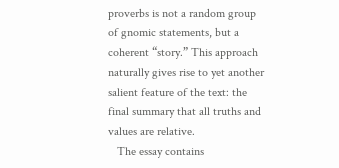proverbs is not a random group of gnomic statements, but a coherent “story.” This approach naturally gives rise to yet another salient feature of the text: the final summary that all truths and values are relative.
   The essay contains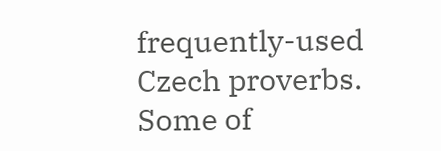frequently-used Czech proverbs. Some of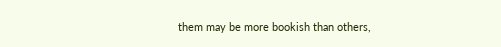them may be more bookish than others,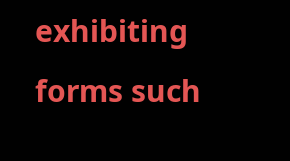exhibiting forms such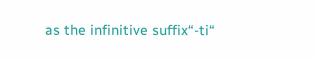as the infinitive suffix“-ti“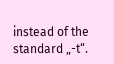instead of the standard „-t“.